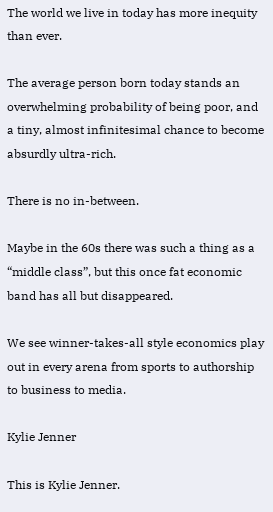The world we live in today has more inequity than ever.

The average person born today stands an overwhelming probability of being poor, and a tiny, almost infinitesimal chance to become absurdly ultra-rich.

There is no in-between.

Maybe in the 60s there was such a thing as a “middle class”, but this once fat economic band has all but disappeared.

We see winner-takes-all style economics play out in every arena from sports to authorship to business to media.

Kylie Jenner

This is Kylie Jenner.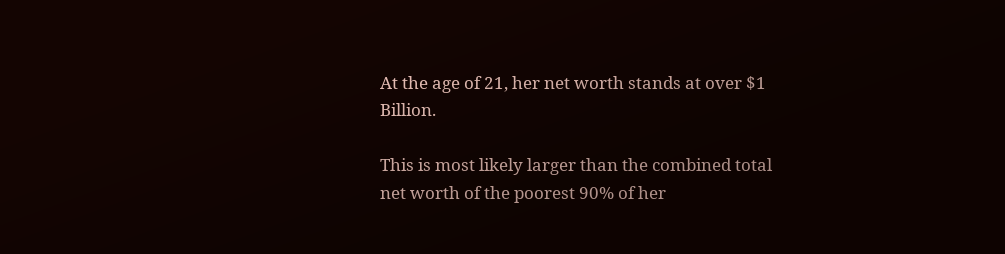At the age of 21, her net worth stands at over $1 Billion.

This is most likely larger than the combined total net worth of the poorest 90% of her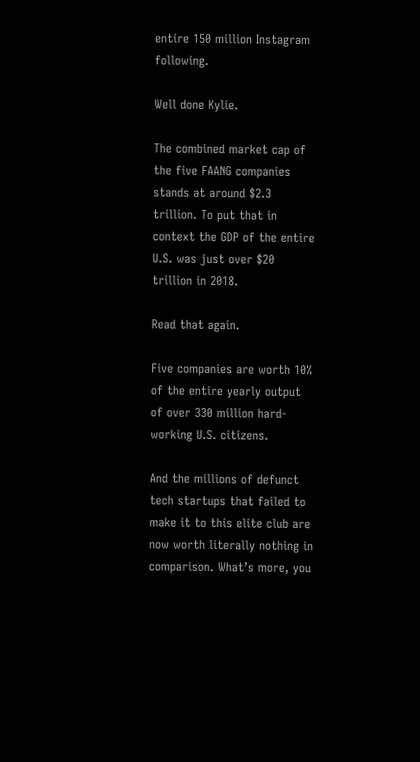entire 150 million Instagram following.

Well done Kylie.

The combined market cap of the five FAANG companies stands at around $2.3 trillion. To put that in context the GDP of the entire U.S. was just over $20 trillion in 2018.

Read that again.

Five companies are worth 10% of the entire yearly output of over 330 million hard-working U.S. citizens.

And the millions of defunct tech startups that failed to make it to this elite club are now worth literally nothing in comparison. What’s more, you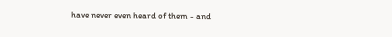have never even heard of them - and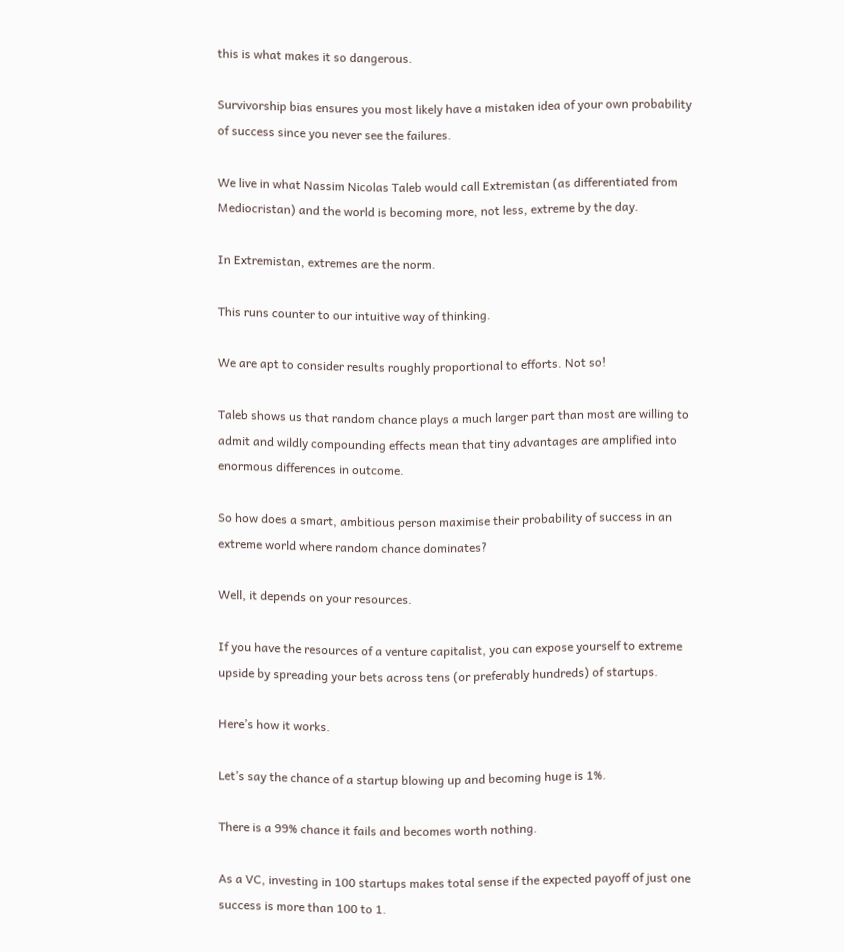this is what makes it so dangerous.

Survivorship bias ensures you most likely have a mistaken idea of your own probability of success since you never see the failures.

We live in what Nassim Nicolas Taleb would call Extremistan (as differentiated from Mediocristan) and the world is becoming more, not less, extreme by the day.

In Extremistan, extremes are the norm.

This runs counter to our intuitive way of thinking.

We are apt to consider results roughly proportional to efforts. Not so!

Taleb shows us that random chance plays a much larger part than most are willing to admit and wildly compounding effects mean that tiny advantages are amplified into enormous differences in outcome.

So how does a smart, ambitious person maximise their probability of success in an extreme world where random chance dominates?

Well, it depends on your resources.

If you have the resources of a venture capitalist, you can expose yourself to extreme upside by spreading your bets across tens (or preferably hundreds) of startups.

Here’s how it works.

Let’s say the chance of a startup blowing up and becoming huge is 1%.

There is a 99% chance it fails and becomes worth nothing.

As a VC, investing in 100 startups makes total sense if the expected payoff of just one success is more than 100 to 1.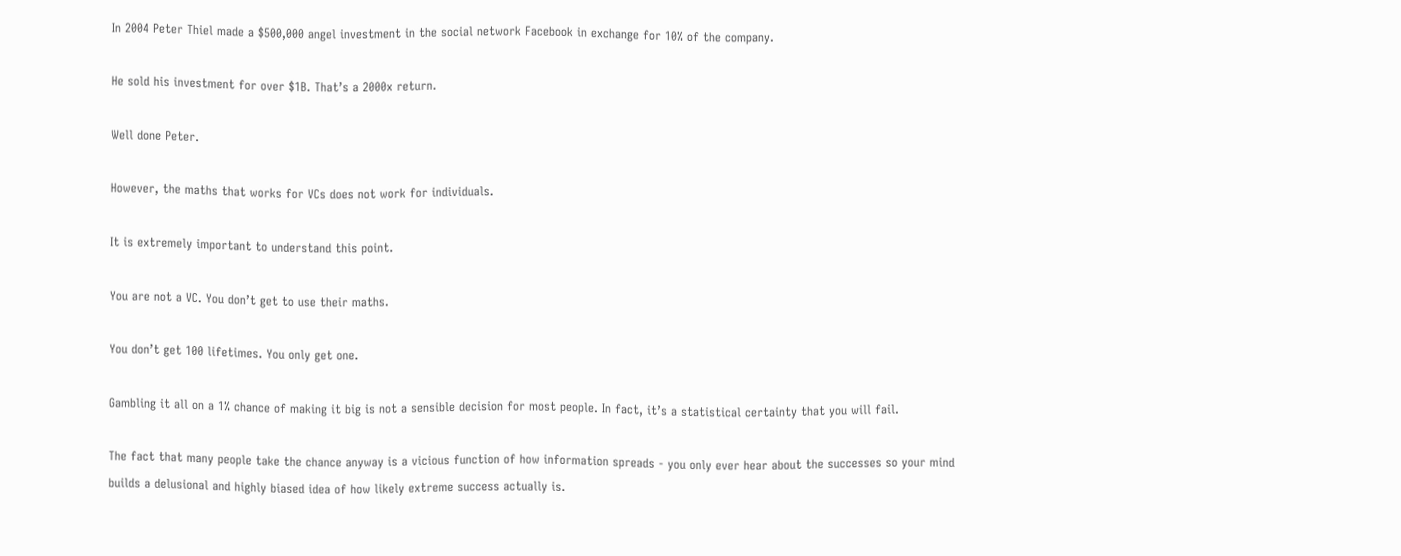In 2004 Peter Thiel made a $500,000 angel investment in the social network Facebook in exchange for 10% of the company.

He sold his investment for over $1B. That’s a 2000x return.

Well done Peter.

However, the maths that works for VCs does not work for individuals.

It is extremely important to understand this point.

You are not a VC. You don’t get to use their maths.

You don’t get 100 lifetimes. You only get one.

Gambling it all on a 1% chance of making it big is not a sensible decision for most people. In fact, it’s a statistical certainty that you will fail.

The fact that many people take the chance anyway is a vicious function of how information spreads - you only ever hear about the successes so your mind builds a delusional and highly biased idea of how likely extreme success actually is.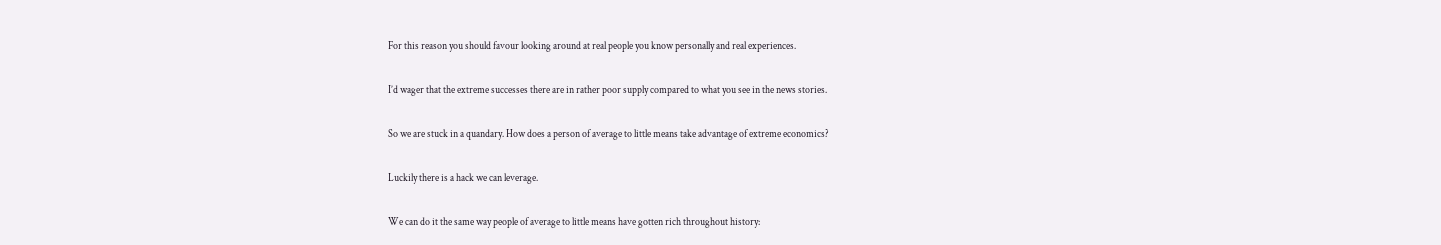For this reason you should favour looking around at real people you know personally and real experiences.

I’d wager that the extreme successes there are in rather poor supply compared to what you see in the news stories.

So we are stuck in a quandary. How does a person of average to little means take advantage of extreme economics?

Luckily there is a hack we can leverage.

We can do it the same way people of average to little means have gotten rich throughout history: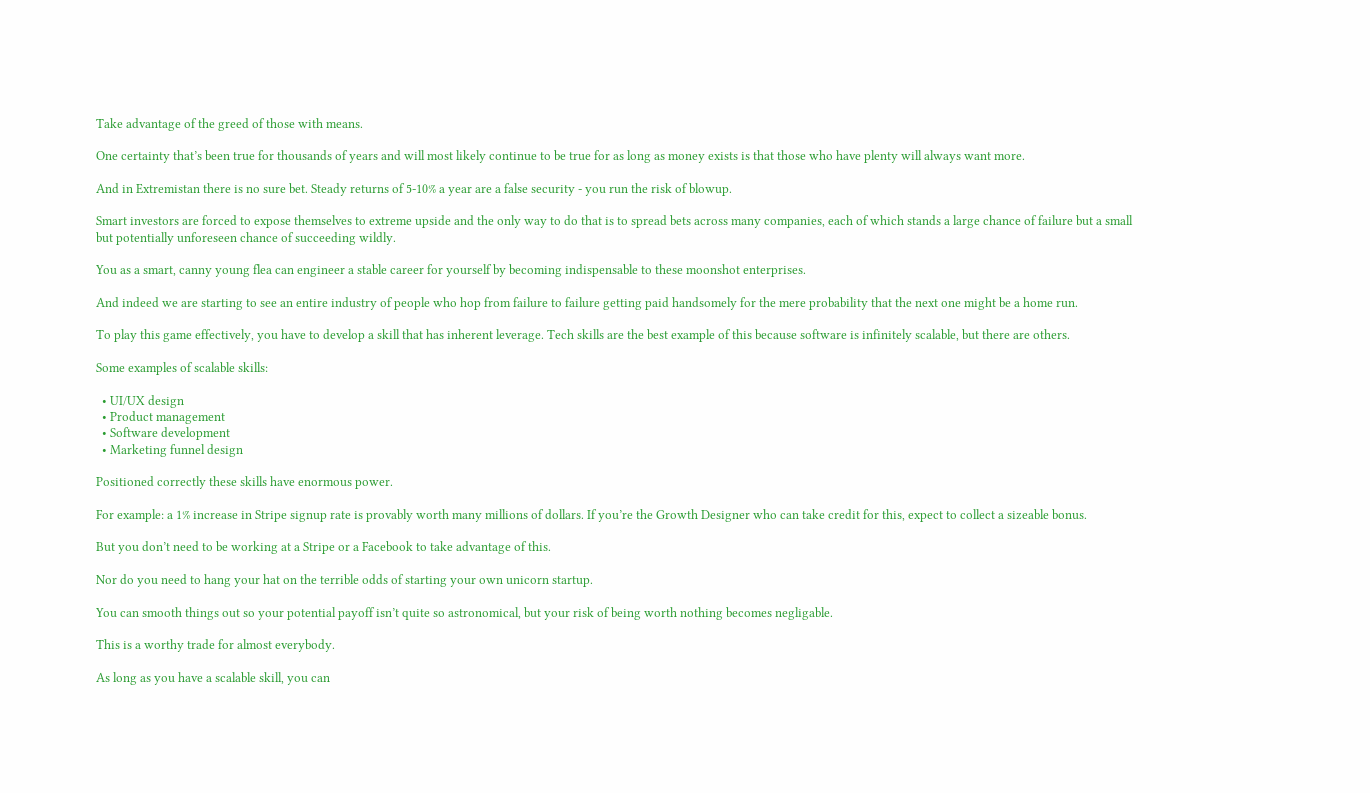Take advantage of the greed of those with means.

One certainty that’s been true for thousands of years and will most likely continue to be true for as long as money exists is that those who have plenty will always want more.

And in Extremistan there is no sure bet. Steady returns of 5-10% a year are a false security - you run the risk of blowup.

Smart investors are forced to expose themselves to extreme upside and the only way to do that is to spread bets across many companies, each of which stands a large chance of failure but a small but potentially unforeseen chance of succeeding wildly.

You as a smart, canny young flea can engineer a stable career for yourself by becoming indispensable to these moonshot enterprises.

And indeed we are starting to see an entire industry of people who hop from failure to failure getting paid handsomely for the mere probability that the next one might be a home run.

To play this game effectively, you have to develop a skill that has inherent leverage. Tech skills are the best example of this because software is infinitely scalable, but there are others.

Some examples of scalable skills:

  • UI/UX design
  • Product management
  • Software development
  • Marketing funnel design

Positioned correctly these skills have enormous power.

For example: a 1% increase in Stripe signup rate is provably worth many millions of dollars. If you’re the Growth Designer who can take credit for this, expect to collect a sizeable bonus.

But you don’t need to be working at a Stripe or a Facebook to take advantage of this.

Nor do you need to hang your hat on the terrible odds of starting your own unicorn startup.

You can smooth things out so your potential payoff isn’t quite so astronomical, but your risk of being worth nothing becomes negligable.

This is a worthy trade for almost everybody.

As long as you have a scalable skill, you can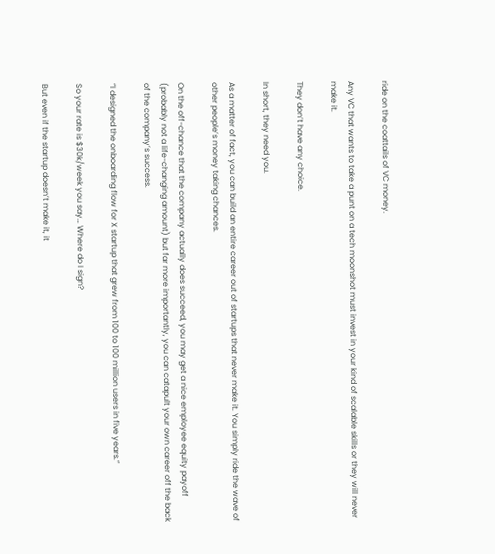ride on the coattails of VC money.

Any VC that wants to take a punt on a tech moonshot must invest in your kind of scalable skills or they will never make it.

They don’t have any choice.

In short, they need you.

As a matter of fact, you can build an entire career out of startups that never make it. You simply ride the wave of other people’s money taking chances.

On the off-chance that the company actually does succeed, you may get a nice employee equity payoff (probably not a life-changing amount) but far more importantly, you can catapult your own career off the back of the company’s success.

“I designed the onboarding flow for X startup that grew from 100 to 100 million users in five years.”

So your rate is $30k/week you say… Where do I sign?

But even if the startup doesn’t make it, it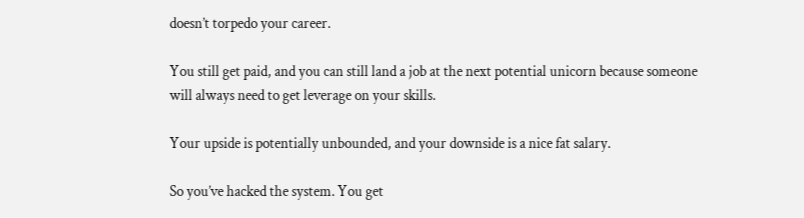doesn’t torpedo your career.

You still get paid, and you can still land a job at the next potential unicorn because someone will always need to get leverage on your skills.

Your upside is potentially unbounded, and your downside is a nice fat salary.

So you’ve hacked the system. You get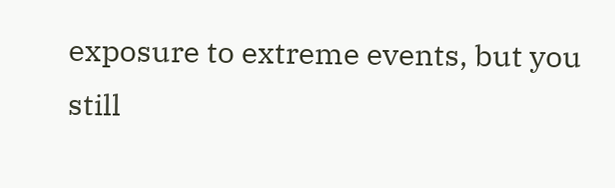exposure to extreme events, but you still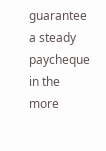guarantee a steady paycheque in the more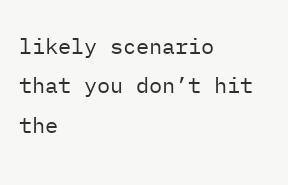likely scenario that you don’t hit the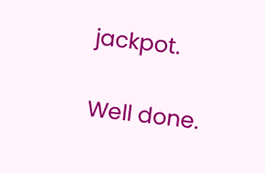jackpot.

Well done.